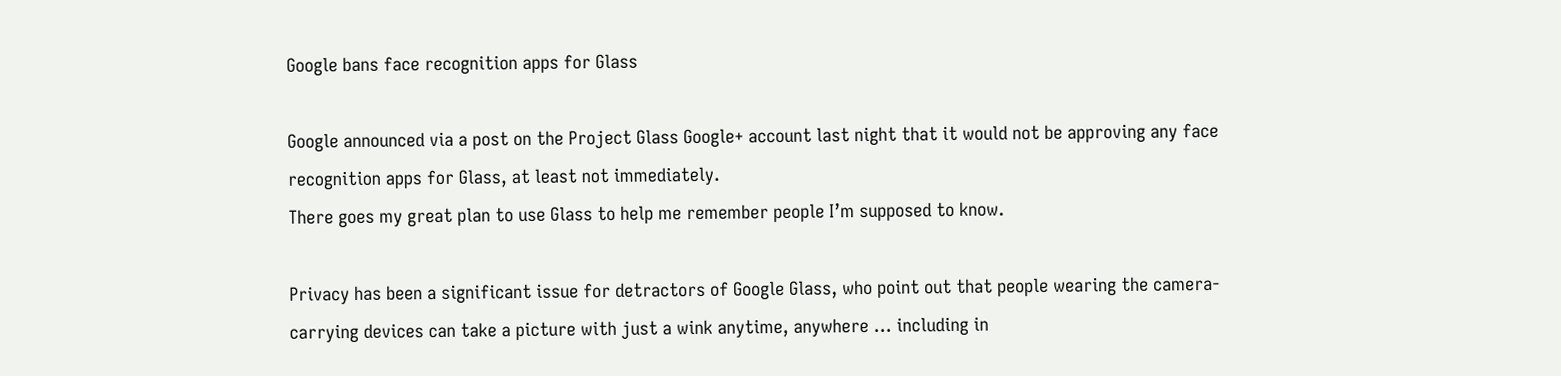Google bans face recognition apps for Glass

Google announced via a post on the Project Glass Google+ account last night that it would not be approving any face recognition apps for Glass, at least not immediately.
There goes my great plan to use Glass to help me remember people I’m supposed to know.

Privacy has been a significant issue for detractors of Google Glass, who point out that people wearing the camera-carrying devices can take a picture with just a wink anytime, anywhere … including in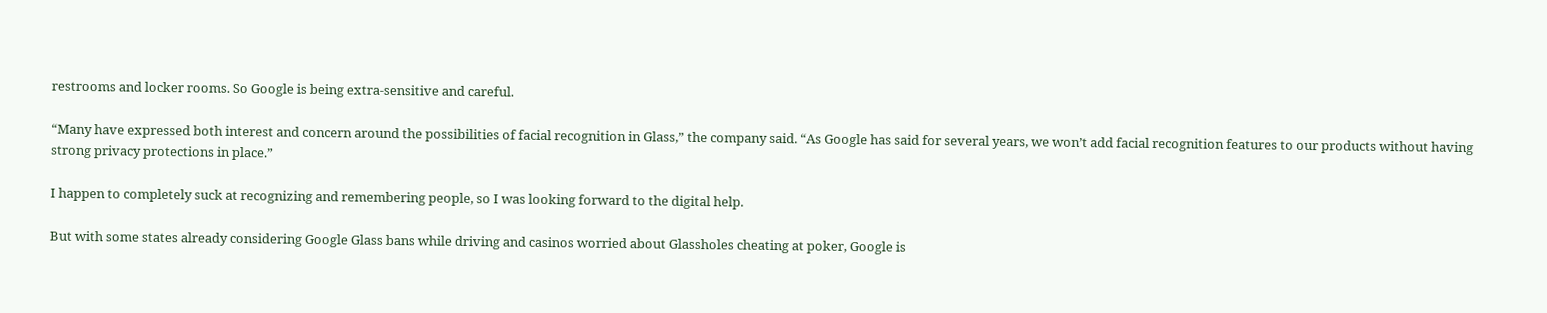restrooms and locker rooms. So Google is being extra-sensitive and careful.

“Many have expressed both interest and concern around the possibilities of facial recognition in Glass,” the company said. “As Google has said for several years, we won’t add facial recognition features to our products without having strong privacy protections in place.”

I happen to completely suck at recognizing and remembering people, so I was looking forward to the digital help.

But with some states already considering Google Glass bans while driving and casinos worried about Glassholes cheating at poker, Google is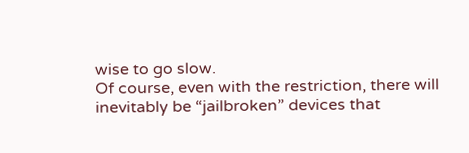wise to go slow.
Of course, even with the restriction, there will inevitably be “jailbroken” devices that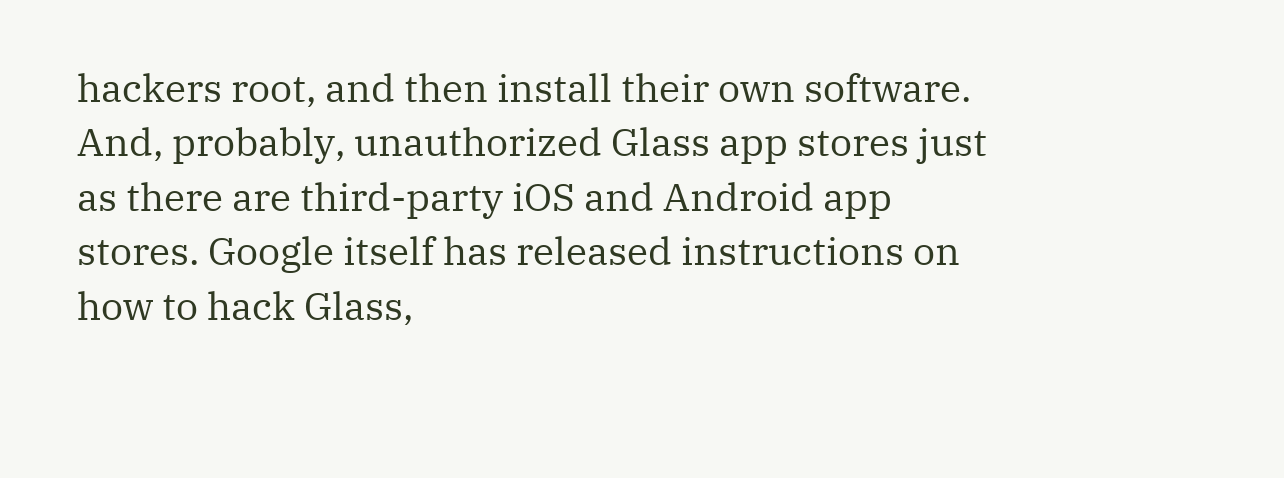hackers root, and then install their own software. And, probably, unauthorized Glass app stores just as there are third-party iOS and Android app stores. Google itself has released instructions on how to hack Glass,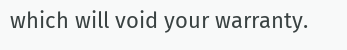which will void your warranty.